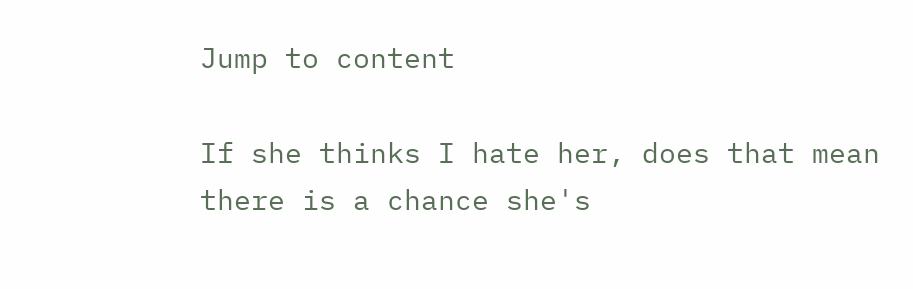Jump to content

If she thinks I hate her, does that mean there is a chance she's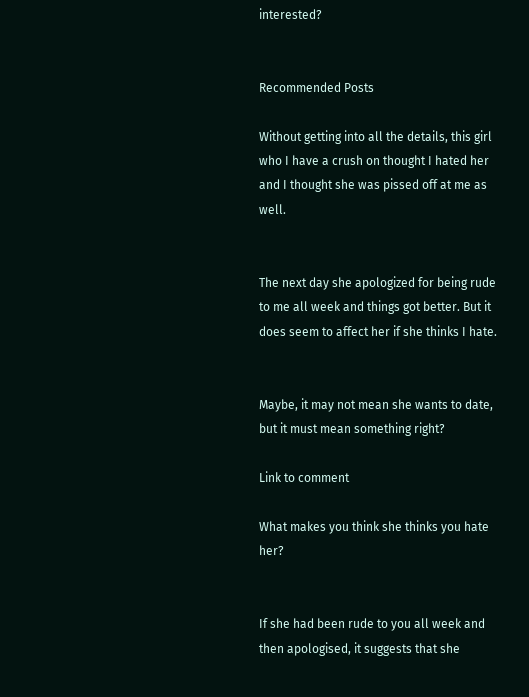interested?


Recommended Posts

Without getting into all the details, this girl who I have a crush on thought I hated her and I thought she was pissed off at me as well.


The next day she apologized for being rude to me all week and things got better. But it does seem to affect her if she thinks I hate.


Maybe, it may not mean she wants to date, but it must mean something right?

Link to comment

What makes you think she thinks you hate her?


If she had been rude to you all week and then apologised, it suggests that she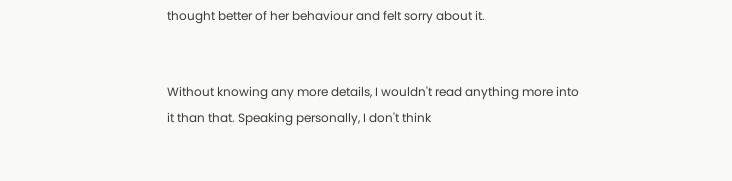thought better of her behaviour and felt sorry about it.


Without knowing any more details, I wouldn't read anything more into it than that. Speaking personally, I don't think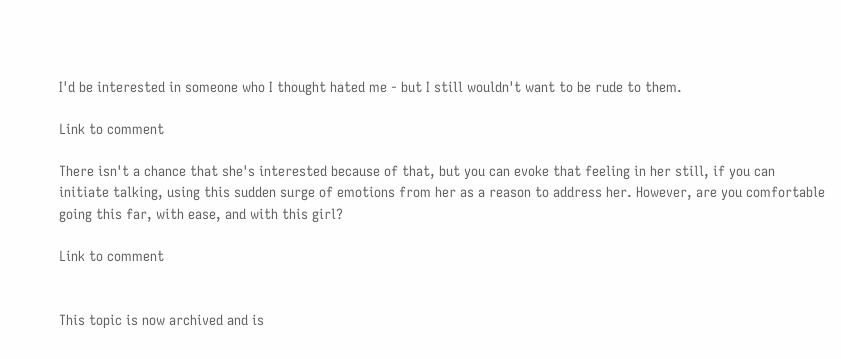I'd be interested in someone who I thought hated me - but I still wouldn't want to be rude to them.

Link to comment

There isn't a chance that she's interested because of that, but you can evoke that feeling in her still, if you can initiate talking, using this sudden surge of emotions from her as a reason to address her. However, are you comfortable going this far, with ease, and with this girl?

Link to comment


This topic is now archived and is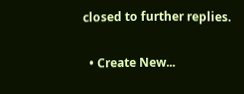closed to further replies.

  • Create New...